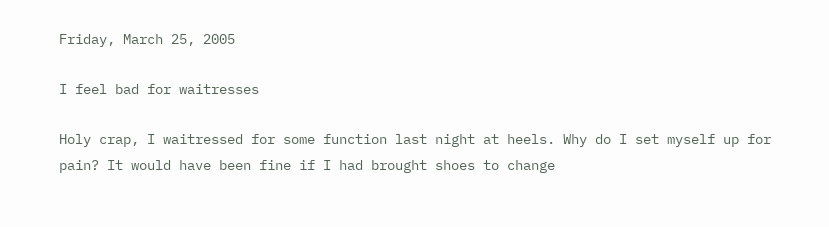Friday, March 25, 2005

I feel bad for waitresses

Holy crap, I waitressed for some function last night at heels. Why do I set myself up for pain? It would have been fine if I had brought shoes to change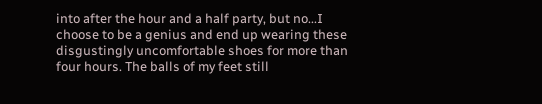into after the hour and a half party, but no...I choose to be a genius and end up wearing these disgustingly uncomfortable shoes for more than four hours. The balls of my feet still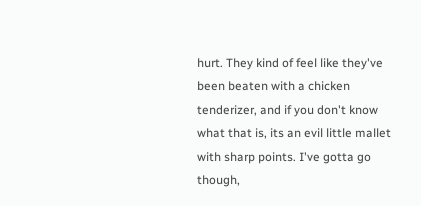hurt. They kind of feel like they've been beaten with a chicken tenderizer, and if you don't know what that is, its an evil little mallet with sharp points. I've gotta go though,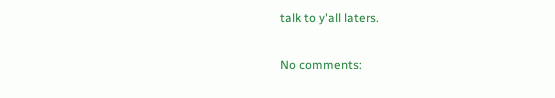talk to y'all laters.

No comments: